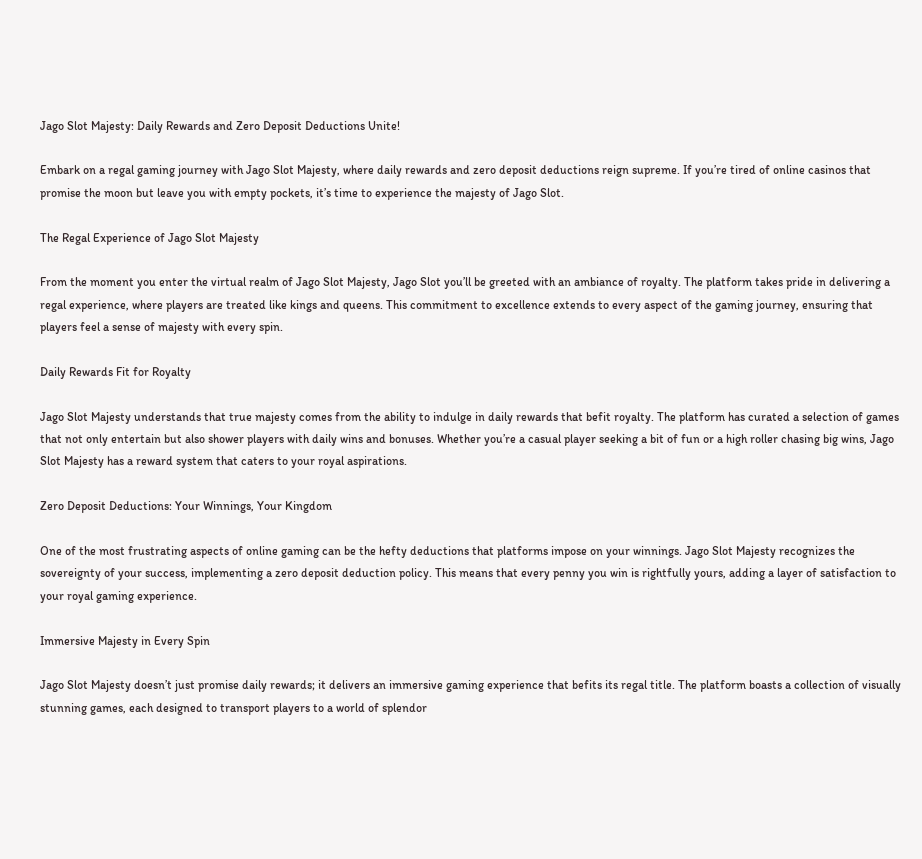Jago Slot Majesty: Daily Rewards and Zero Deposit Deductions Unite!

Embark on a regal gaming journey with Jago Slot Majesty, where daily rewards and zero deposit deductions reign supreme. If you’re tired of online casinos that promise the moon but leave you with empty pockets, it’s time to experience the majesty of Jago Slot.

The Regal Experience of Jago Slot Majesty

From the moment you enter the virtual realm of Jago Slot Majesty, Jago Slot you’ll be greeted with an ambiance of royalty. The platform takes pride in delivering a regal experience, where players are treated like kings and queens. This commitment to excellence extends to every aspect of the gaming journey, ensuring that players feel a sense of majesty with every spin.

Daily Rewards Fit for Royalty

Jago Slot Majesty understands that true majesty comes from the ability to indulge in daily rewards that befit royalty. The platform has curated a selection of games that not only entertain but also shower players with daily wins and bonuses. Whether you’re a casual player seeking a bit of fun or a high roller chasing big wins, Jago Slot Majesty has a reward system that caters to your royal aspirations.

Zero Deposit Deductions: Your Winnings, Your Kingdom

One of the most frustrating aspects of online gaming can be the hefty deductions that platforms impose on your winnings. Jago Slot Majesty recognizes the sovereignty of your success, implementing a zero deposit deduction policy. This means that every penny you win is rightfully yours, adding a layer of satisfaction to your royal gaming experience.

Immersive Majesty in Every Spin

Jago Slot Majesty doesn’t just promise daily rewards; it delivers an immersive gaming experience that befits its regal title. The platform boasts a collection of visually stunning games, each designed to transport players to a world of splendor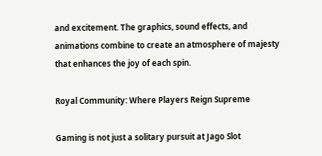and excitement. The graphics, sound effects, and animations combine to create an atmosphere of majesty that enhances the joy of each spin.

Royal Community: Where Players Reign Supreme

Gaming is not just a solitary pursuit at Jago Slot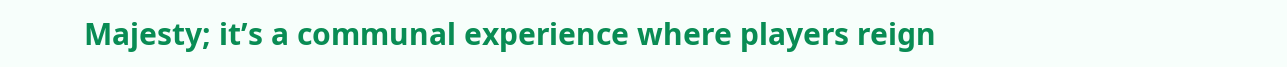Majesty; it’s a communal experience where players reign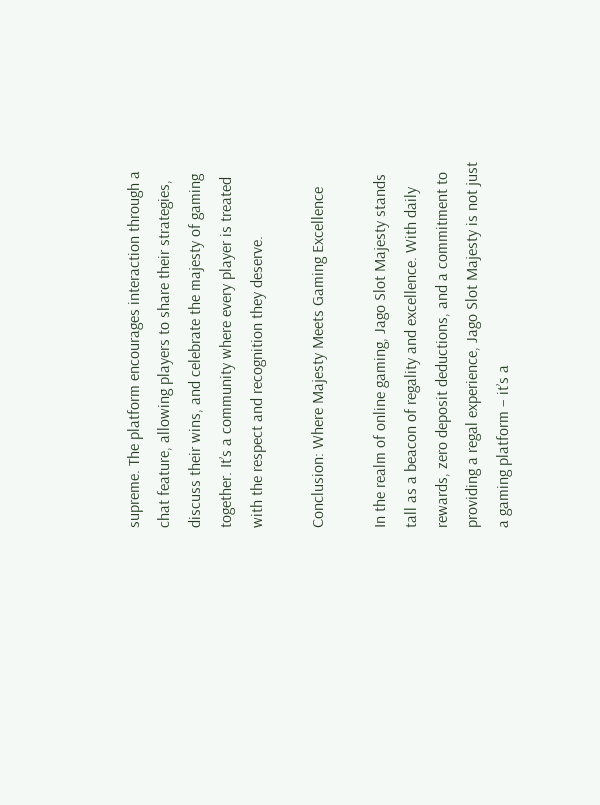supreme. The platform encourages interaction through a chat feature, allowing players to share their strategies, discuss their wins, and celebrate the majesty of gaming together. It’s a community where every player is treated with the respect and recognition they deserve.

Conclusion: Where Majesty Meets Gaming Excellence

In the realm of online gaming, Jago Slot Majesty stands tall as a beacon of regality and excellence. With daily rewards, zero deposit deductions, and a commitment to providing a regal experience, Jago Slot Majesty is not just a gaming platform – it’s a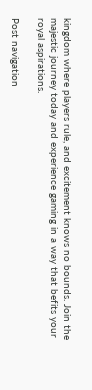kingdom where players rule, and excitement knows no bounds. Join the majestic journey today and experience gaming in a way that befits your royal aspirations.

Post navigation